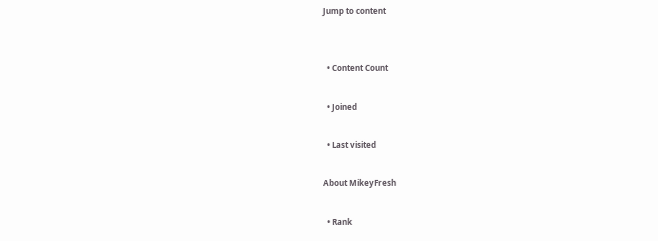Jump to content


  • Content Count

  • Joined

  • Last visited

About MikeyFresh

  • Rank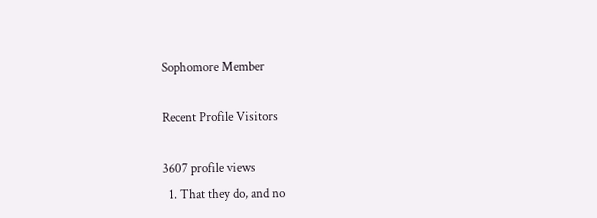Sophomore Member

Recent Profile Visitors

3607 profile views
  1. That they do, and no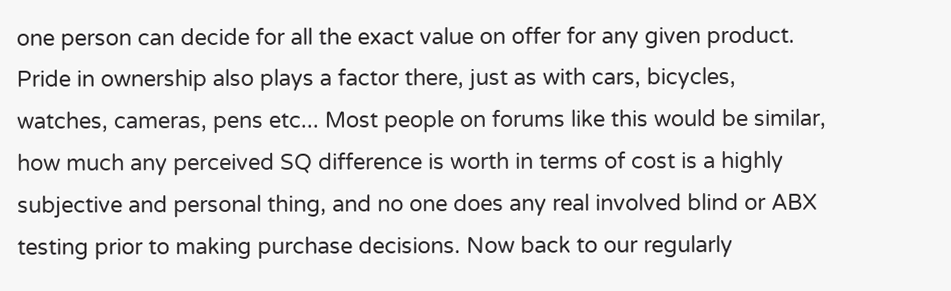one person can decide for all the exact value on offer for any given product. Pride in ownership also plays a factor there, just as with cars, bicycles, watches, cameras, pens etc... Most people on forums like this would be similar, how much any perceived SQ difference is worth in terms of cost is a highly subjective and personal thing, and no one does any real involved blind or ABX testing prior to making purchase decisions. Now back to our regularly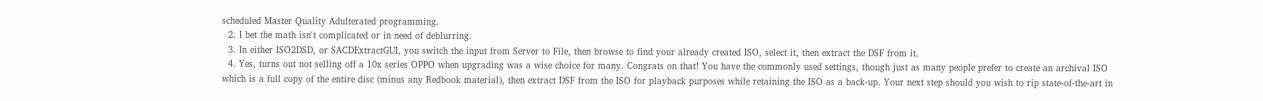scheduled Master Quality Adulterated programming.
  2. I bet the math isn't complicated or in need of deblurring.
  3. In either ISO2DSD, or SACDExtractGUI, you switch the input from Server to File, then browse to find your already created ISO, select it, then extract the DSF from it.
  4. Yes, turns out not selling off a 10x series OPPO when upgrading was a wise choice for many. Congrats on that! You have the commonly used settings, though just as many people prefer to create an archival ISO which is a full copy of the entire disc (minus any Redbook material), then extract DSF from the ISO for playback purposes while retaining the ISO as a back-up. Your next step should you wish to rip state-of-the-art in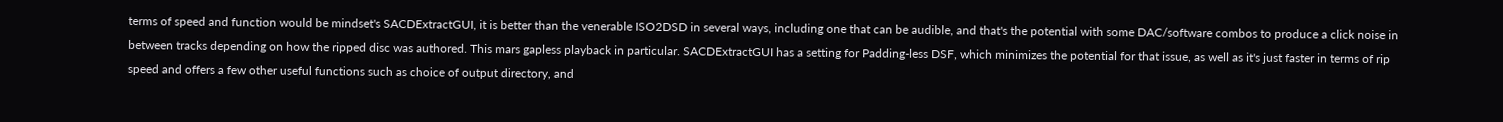terms of speed and function would be mindset's SACDExtractGUI, it is better than the venerable ISO2DSD in several ways, including one that can be audible, and that's the potential with some DAC/software combos to produce a click noise in between tracks depending on how the ripped disc was authored. This mars gapless playback in particular. SACDExtractGUI has a setting for Padding-less DSF, which minimizes the potential for that issue, as well as it's just faster in terms of rip speed and offers a few other useful functions such as choice of output directory, and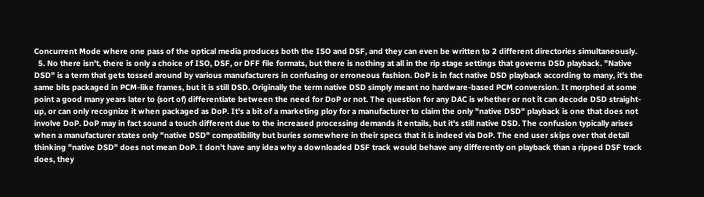Concurrent Mode where one pass of the optical media produces both the ISO and DSF, and they can even be written to 2 different directories simultaneously.
  5. No there isn't, there is only a choice of ISO, DSF, or DFF file formats, but there is nothing at all in the rip stage settings that governs DSD playback. "Native DSD" is a term that gets tossed around by various manufacturers in confusing or erroneous fashion. DoP is in fact native DSD playback according to many, it's the same bits packaged in PCM-like frames, but it is still DSD. Originally the term native DSD simply meant no hardware-based PCM conversion. It morphed at some point a good many years later to (sort of) differentiate between the need for DoP or not. The question for any DAC is whether or not it can decode DSD straight-up, or can only recognize it when packaged as DoP. It's a bit of a marketing ploy for a manufacturer to claim the only "native DSD" playback is one that does not involve DoP. DoP may in fact sound a touch different due to the increased processing demands it entails, but it's still native DSD. The confusion typically arises when a manufacturer states only "native DSD" compatibility but buries somewhere in their specs that it is indeed via DoP. The end user skips over that detail thinking "native DSD" does not mean DoP. I don't have any idea why a downloaded DSF track would behave any differently on playback than a ripped DSF track does, they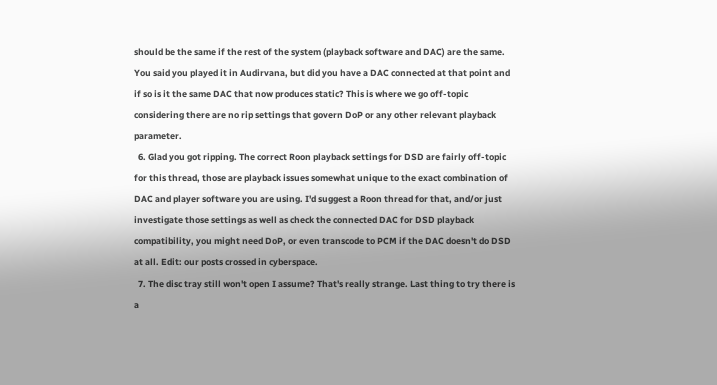should be the same if the rest of the system (playback software and DAC) are the same. You said you played it in Audirvana, but did you have a DAC connected at that point and if so is it the same DAC that now produces static? This is where we go off-topic considering there are no rip settings that govern DoP or any other relevant playback parameter.
  6. Glad you got ripping. The correct Roon playback settings for DSD are fairly off-topic for this thread, those are playback issues somewhat unique to the exact combination of DAC and player software you are using. I'd suggest a Roon thread for that, and/or just investigate those settings as well as check the connected DAC for DSD playback compatibility, you might need DoP, or even transcode to PCM if the DAC doesn't do DSD at all. Edit: our posts crossed in cyberspace.
  7. The disc tray still won't open I assume? That's really strange. Last thing to try there is a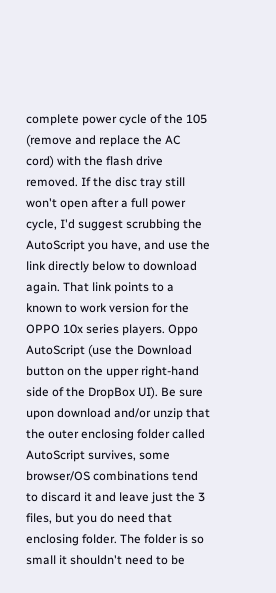complete power cycle of the 105 (remove and replace the AC cord) with the flash drive removed. If the disc tray still won't open after a full power cycle, I'd suggest scrubbing the AutoScript you have, and use the link directly below to download again. That link points to a known to work version for the OPPO 10x series players. Oppo AutoScript (use the Download button on the upper right-hand side of the DropBox UI). Be sure upon download and/or unzip that the outer enclosing folder called AutoScript survives, some browser/OS combinations tend to discard it and leave just the 3 files, but you do need that enclosing folder. The folder is so small it shouldn't need to be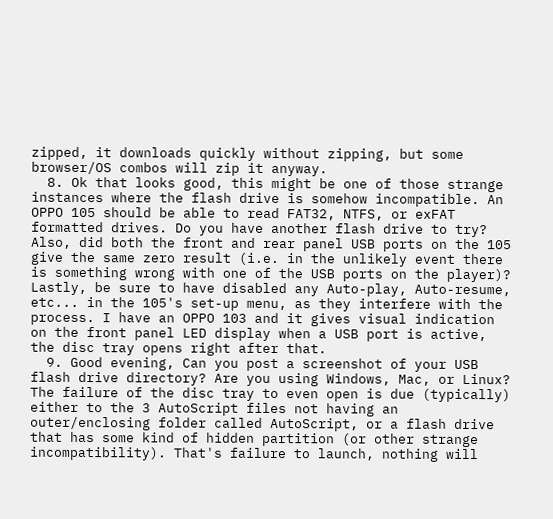zipped, it downloads quickly without zipping, but some browser/OS combos will zip it anyway.
  8. Ok that looks good, this might be one of those strange instances where the flash drive is somehow incompatible. An OPPO 105 should be able to read FAT32, NTFS, or exFAT formatted drives. Do you have another flash drive to try? Also, did both the front and rear panel USB ports on the 105 give the same zero result (i.e. in the unlikely event there is something wrong with one of the USB ports on the player)? Lastly, be sure to have disabled any Auto-play, Auto-resume, etc... in the 105's set-up menu, as they interfere with the process. I have an OPPO 103 and it gives visual indication on the front panel LED display when a USB port is active, the disc tray opens right after that.
  9. Good evening, Can you post a screenshot of your USB flash drive directory? Are you using Windows, Mac, or Linux? The failure of the disc tray to even open is due (typically) either to the 3 AutoScript files not having an outer/enclosing folder called AutoScript, or a flash drive that has some kind of hidden partition (or other strange incompatibility). That's failure to launch, nothing will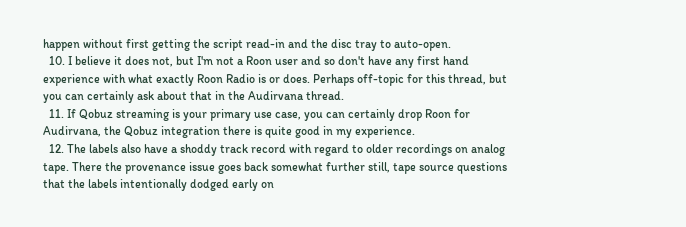happen without first getting the script read-in and the disc tray to auto-open.
  10. I believe it does not, but I'm not a Roon user and so don't have any first hand experience with what exactly Roon Radio is or does. Perhaps off-topic for this thread, but you can certainly ask about that in the Audirvana thread.
  11. If Qobuz streaming is your primary use case, you can certainly drop Roon for Audirvana, the Qobuz integration there is quite good in my experience.
  12. The labels also have a shoddy track record with regard to older recordings on analog tape. There the provenance issue goes back somewhat further still, tape source questions that the labels intentionally dodged early on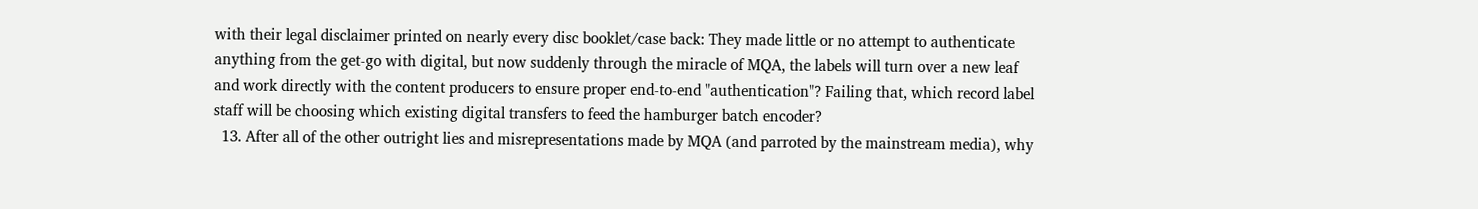with their legal disclaimer printed on nearly every disc booklet/case back: They made little or no attempt to authenticate anything from the get-go with digital, but now suddenly through the miracle of MQA, the labels will turn over a new leaf and work directly with the content producers to ensure proper end-to-end "authentication"? Failing that, which record label staff will be choosing which existing digital transfers to feed the hamburger batch encoder?
  13. After all of the other outright lies and misrepresentations made by MQA (and parroted by the mainstream media), why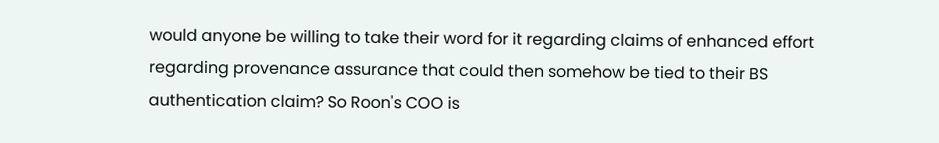would anyone be willing to take their word for it regarding claims of enhanced effort regarding provenance assurance that could then somehow be tied to their BS authentication claim? So Roon's COO is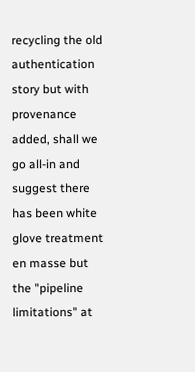recycling the old authentication story but with provenance added, shall we go all-in and suggest there has been white glove treatment en masse but the "pipeline limitations" at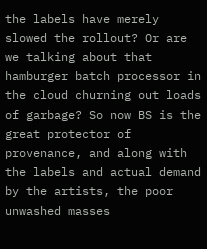the labels have merely slowed the rollout? Or are we talking about that hamburger batch processor in the cloud churning out loads of garbage? So now BS is the great protector of provenance, and along with the labels and actual demand by the artists, the poor unwashed masses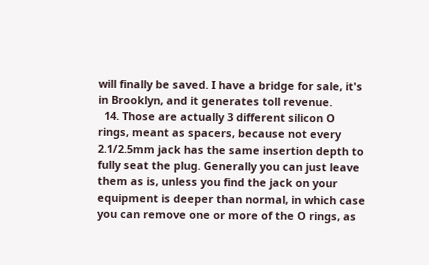will finally be saved. I have a bridge for sale, it's in Brooklyn, and it generates toll revenue.
  14. Those are actually 3 different silicon O rings, meant as spacers, because not every 2.1/2.5mm jack has the same insertion depth to fully seat the plug. Generally you can just leave them as is, unless you find the jack on your equipment is deeper than normal, in which case you can remove one or more of the O rings, as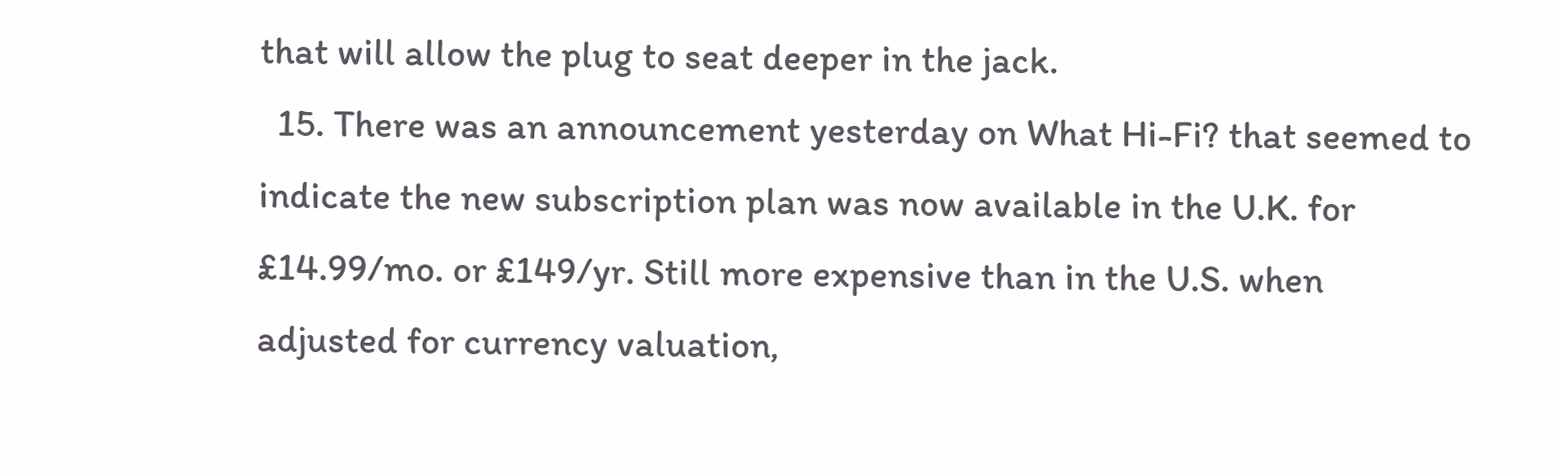that will allow the plug to seat deeper in the jack.
  15. There was an announcement yesterday on What Hi-Fi? that seemed to indicate the new subscription plan was now available in the U.K. for £14.99/mo. or £149/yr. Still more expensive than in the U.S. when adjusted for currency valuation,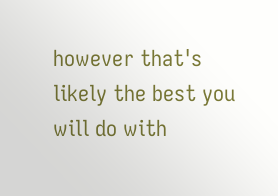however that's likely the best you will do with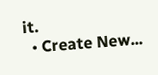it.
  • Create New...